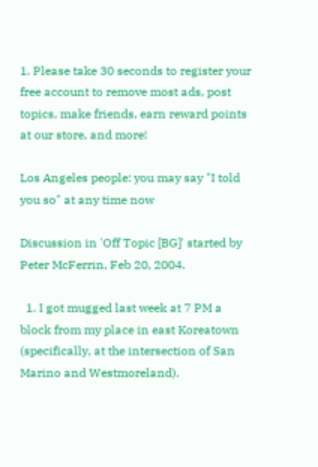1. Please take 30 seconds to register your free account to remove most ads, post topics, make friends, earn reward points at our store, and more!

Los Angeles people: you may say "I told you so" at any time now

Discussion in 'Off Topic [BG]' started by Peter McFerrin, Feb 20, 2004.

  1. I got mugged last week at 7 PM a block from my place in east Koreatown (specifically, at the intersection of San Marino and Westmoreland).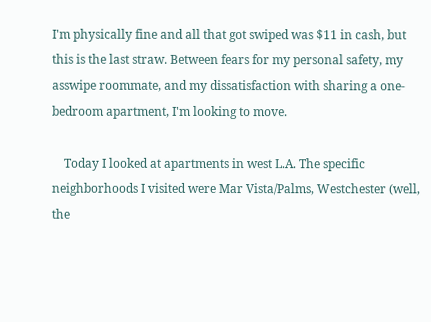I'm physically fine and all that got swiped was $11 in cash, but this is the last straw. Between fears for my personal safety, my asswipe roommate, and my dissatisfaction with sharing a one-bedroom apartment, I'm looking to move.

    Today I looked at apartments in west L.A. The specific neighborhoods I visited were Mar Vista/Palms, Westchester (well, the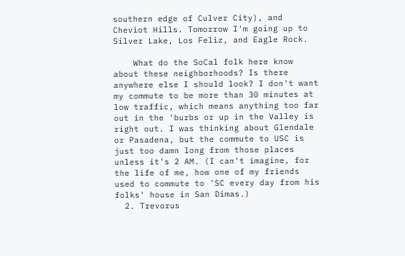southern edge of Culver City), and Cheviot Hills. Tomorrow I'm going up to Silver Lake, Los Feliz, and Eagle Rock.

    What do the SoCal folk here know about these neighborhoods? Is there anywhere else I should look? I don't want my commute to be more than 30 minutes at low traffic, which means anything too far out in the 'burbs or up in the Valley is right out. I was thinking about Glendale or Pasadena, but the commute to USC is just too damn long from those places unless it's 2 AM. (I can't imagine, for the life of me, how one of my friends used to commute to 'SC every day from his folks' house in San Dimas.)
  2. Trevorus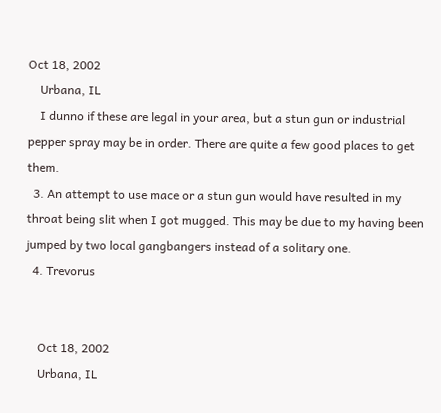Oct 18, 2002
    Urbana, IL
    I dunno if these are legal in your area, but a stun gun or industrial pepper spray may be in order. There are quite a few good places to get them.
  3. An attempt to use mace or a stun gun would have resulted in my throat being slit when I got mugged. This may be due to my having been jumped by two local gangbangers instead of a solitary one.
  4. Trevorus


    Oct 18, 2002
    Urbana, IL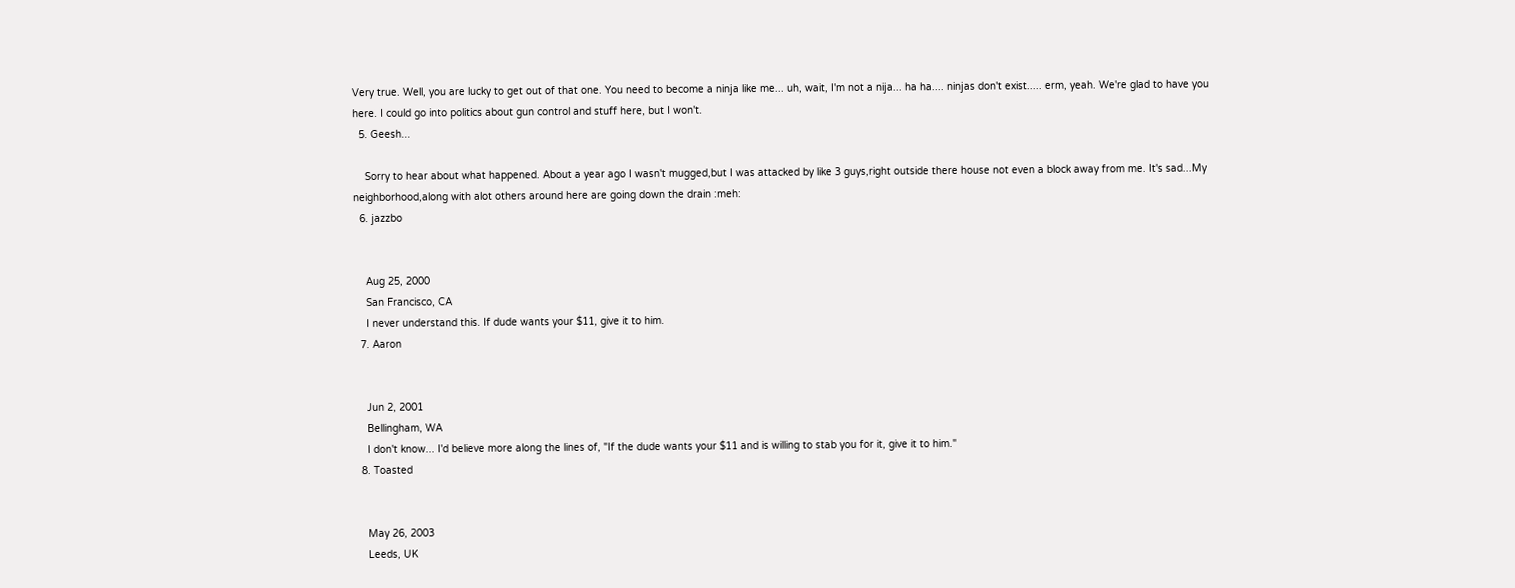Very true. Well, you are lucky to get out of that one. You need to become a ninja like me... uh, wait, I'm not a nija... ha ha.... ninjas don't exist..... erm, yeah. We're glad to have you here. I could go into politics about gun control and stuff here, but I won't.
  5. Geesh...

    Sorry to hear about what happened. About a year ago I wasn't mugged,but I was attacked by like 3 guys,right outside there house not even a block away from me. It's sad...My neighborhood,along with alot others around here are going down the drain :meh:
  6. jazzbo


    Aug 25, 2000
    San Francisco, CA
    I never understand this. If dude wants your $11, give it to him.
  7. Aaron


    Jun 2, 2001
    Bellingham, WA
    I don't know... I'd believe more along the lines of, "If the dude wants your $11 and is willing to stab you for it, give it to him."
  8. Toasted


    May 26, 2003
    Leeds, UK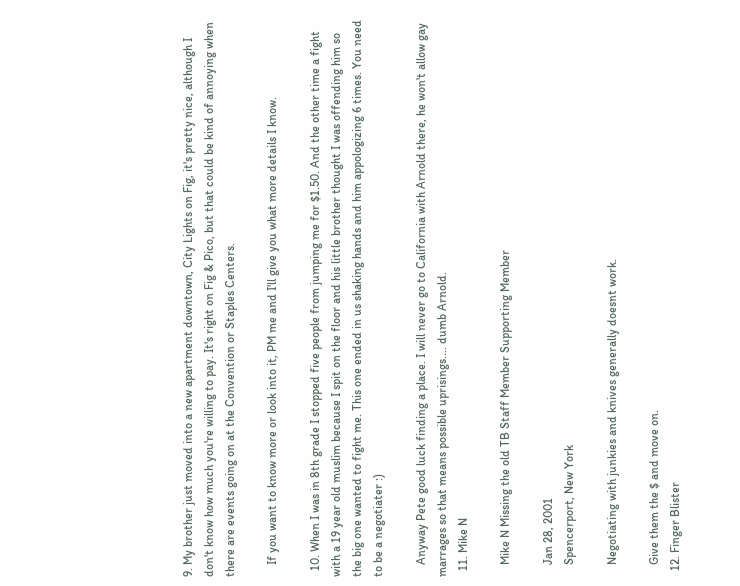9. My brother just moved into a new apartment downtown, City Lights on Fig, it's pretty nice, although I don't know how much you're willing to pay. It's right on Fig & Pico, but that could be kind of annoying when there are events going on at the Convention or Staples Centers.

    If you want to know more or look into it, PM me and I'll give you what more details I know.

  10. When I was in 8th grade I stopped five people from jumping me for $1.50. And the other time a fight with a 19 year old muslim because I spit on the floor and his little brother thought I was offending him so the big one wanted to fight me. This one ended in us shaking hands and him appologizing 6 times. You need to be a negotiater :)

    Anyway Pete good luck finding a place. I will never go to California with Arnold there, he won't allow gay marrages so that means possible uprisings.... dumb Arnold.
  11. Mike N

    Mike N Missing the old TB Staff Member Supporting Member

    Jan 28, 2001
    Spencerport, New York

    Negotiating with junkies and knives generally doesnt work.

    Give them the $ and move on.
  12. Finger Blister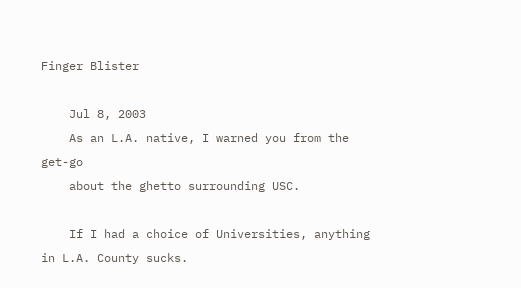Finger Blister

    Jul 8, 2003
    As an L.A. native, I warned you from the get-go
    about the ghetto surrounding USC.

    If I had a choice of Universities, anything in L.A. County sucks.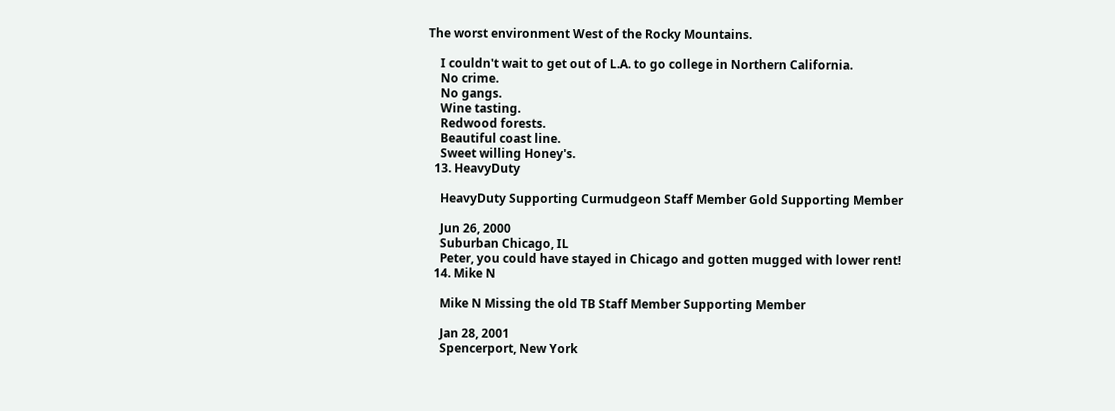The worst environment West of the Rocky Mountains.

    I couldn't wait to get out of L.A. to go college in Northern California.
    No crime.
    No gangs.
    Wine tasting.
    Redwood forests.
    Beautiful coast line.
    Sweet willing Honey's.
  13. HeavyDuty

    HeavyDuty Supporting Curmudgeon Staff Member Gold Supporting Member

    Jun 26, 2000
    Suburban Chicago, IL
    Peter, you could have stayed in Chicago and gotten mugged with lower rent!
  14. Mike N

    Mike N Missing the old TB Staff Member Supporting Member

    Jan 28, 2001
    Spencerport, New York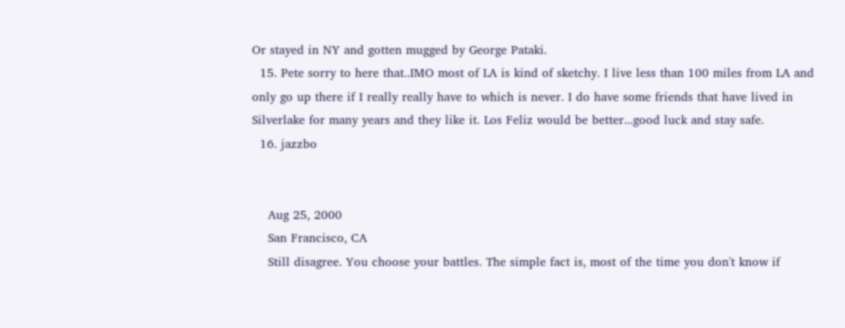Or stayed in NY and gotten mugged by George Pataki.
  15. Pete sorry to here that..IMO most of LA is kind of sketchy. I live less than 100 miles from LA and only go up there if I really really have to which is never. I do have some friends that have lived in Silverlake for many years and they like it. Los Feliz would be better...good luck and stay safe.
  16. jazzbo


    Aug 25, 2000
    San Francisco, CA
    Still disagree. You choose your battles. The simple fact is, most of the time you don't know if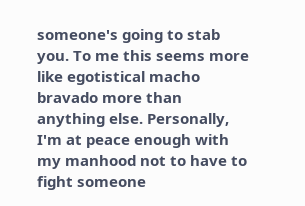someone's going to stab you. To me this seems more like egotistical macho bravado more than anything else. Personally, I'm at peace enough with my manhood not to have to fight someone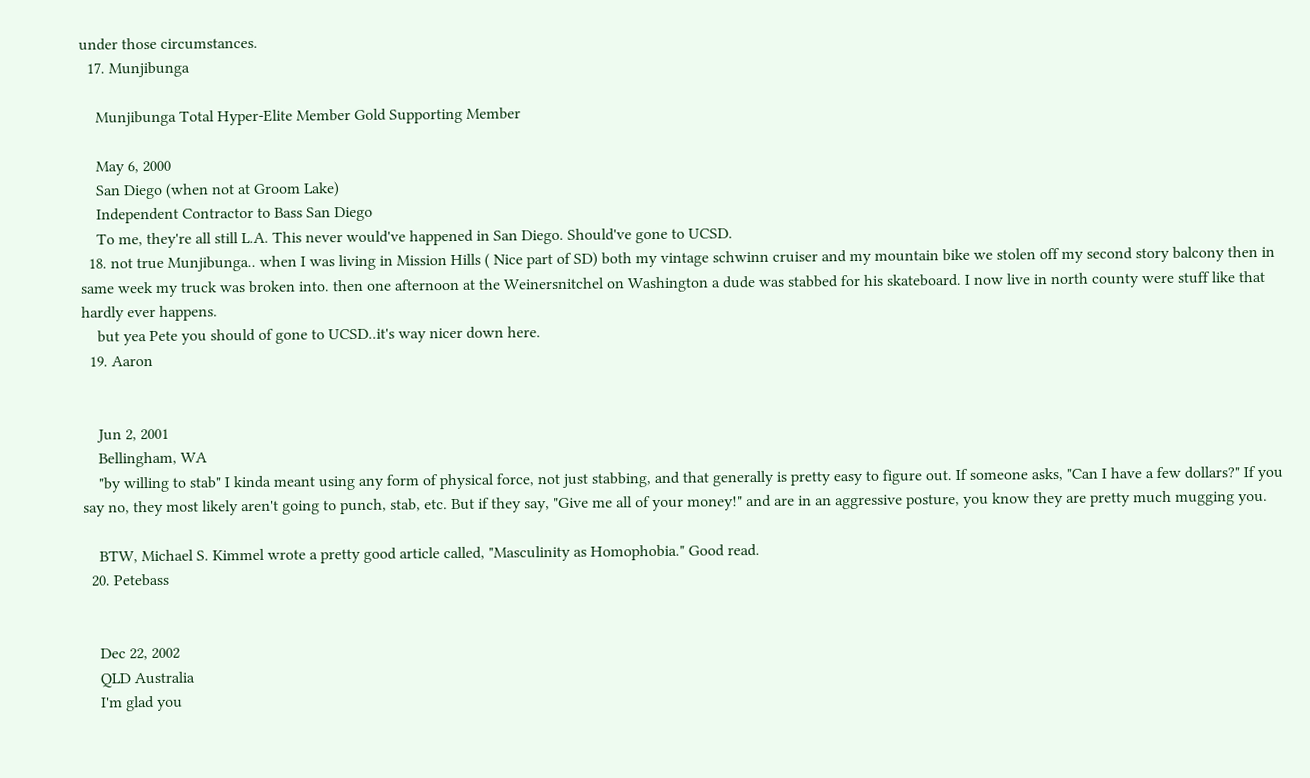under those circumstances.
  17. Munjibunga

    Munjibunga Total Hyper-Elite Member Gold Supporting Member

    May 6, 2000
    San Diego (when not at Groom Lake)
    Independent Contractor to Bass San Diego
    To me, they're all still L.A. This never would've happened in San Diego. Should've gone to UCSD.
  18. not true Munjibunga.. when I was living in Mission Hills ( Nice part of SD) both my vintage schwinn cruiser and my mountain bike we stolen off my second story balcony then in same week my truck was broken into. then one afternoon at the Weinersnitchel on Washington a dude was stabbed for his skateboard. I now live in north county were stuff like that hardly ever happens.
    but yea Pete you should of gone to UCSD..it's way nicer down here.
  19. Aaron


    Jun 2, 2001
    Bellingham, WA
    "by willing to stab" I kinda meant using any form of physical force, not just stabbing, and that generally is pretty easy to figure out. If someone asks, "Can I have a few dollars?" If you say no, they most likely aren't going to punch, stab, etc. But if they say, "Give me all of your money!" and are in an aggressive posture, you know they are pretty much mugging you.

    BTW, Michael S. Kimmel wrote a pretty good article called, "Masculinity as Homophobia." Good read.
  20. Petebass


    Dec 22, 2002
    QLD Australia
    I'm glad you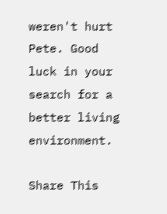weren't hurt Pete. Good luck in your search for a better living environment.

Share This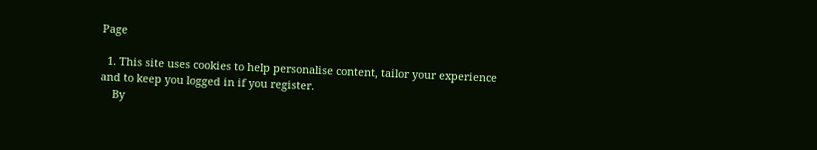Page

  1. This site uses cookies to help personalise content, tailor your experience and to keep you logged in if you register.
    By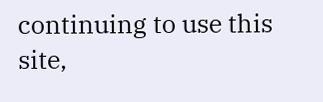continuing to use this site,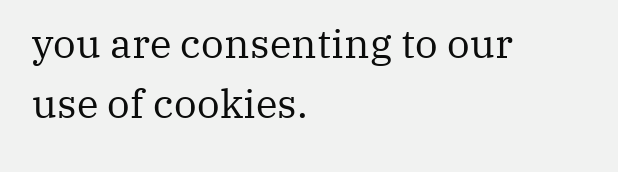you are consenting to our use of cookies.